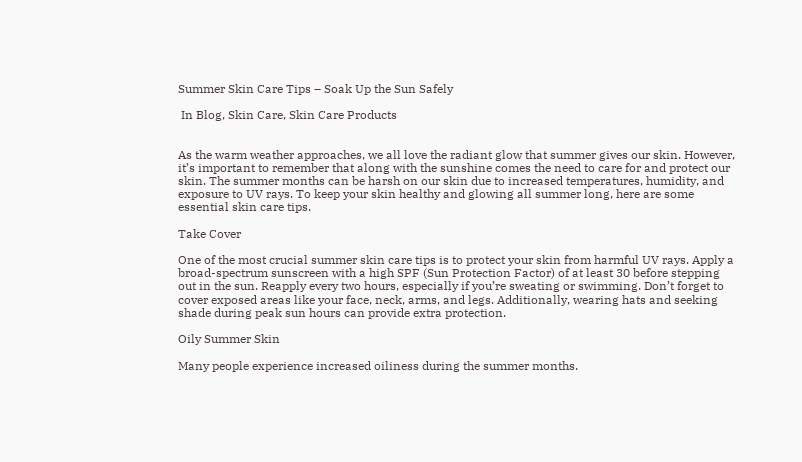Summer Skin Care Tips – Soak Up the Sun Safely

 In Blog, Skin Care, Skin Care Products


As the warm weather approaches, we all love the radiant glow that summer gives our skin. However, it’s important to remember that along with the sunshine comes the need to care for and protect our skin. The summer months can be harsh on our skin due to increased temperatures, humidity, and exposure to UV rays. To keep your skin healthy and glowing all summer long, here are some essential skin care tips.

Take Cover

One of the most crucial summer skin care tips is to protect your skin from harmful UV rays. Apply a broad-spectrum sunscreen with a high SPF (Sun Protection Factor) of at least 30 before stepping out in the sun. Reapply every two hours, especially if you’re sweating or swimming. Don’t forget to cover exposed areas like your face, neck, arms, and legs. Additionally, wearing hats and seeking shade during peak sun hours can provide extra protection.

Oily Summer Skin

Many people experience increased oiliness during the summer months.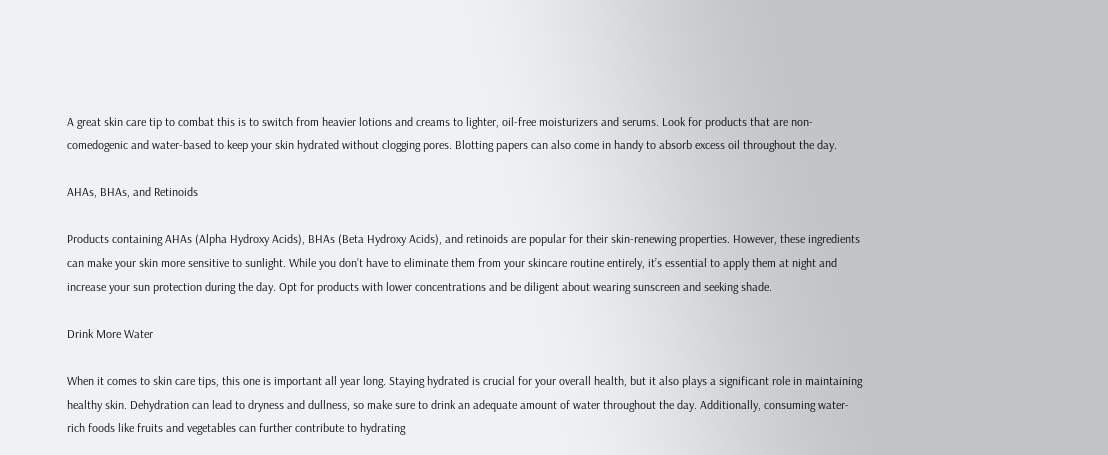A great skin care tip to combat this is to switch from heavier lotions and creams to lighter, oil-free moisturizers and serums. Look for products that are non-comedogenic and water-based to keep your skin hydrated without clogging pores. Blotting papers can also come in handy to absorb excess oil throughout the day.

AHAs, BHAs, and Retinoids

Products containing AHAs (Alpha Hydroxy Acids), BHAs (Beta Hydroxy Acids), and retinoids are popular for their skin-renewing properties. However, these ingredients can make your skin more sensitive to sunlight. While you don’t have to eliminate them from your skincare routine entirely, it’s essential to apply them at night and increase your sun protection during the day. Opt for products with lower concentrations and be diligent about wearing sunscreen and seeking shade.

Drink More Water

When it comes to skin care tips, this one is important all year long. Staying hydrated is crucial for your overall health, but it also plays a significant role in maintaining healthy skin. Dehydration can lead to dryness and dullness, so make sure to drink an adequate amount of water throughout the day. Additionally, consuming water-rich foods like fruits and vegetables can further contribute to hydrating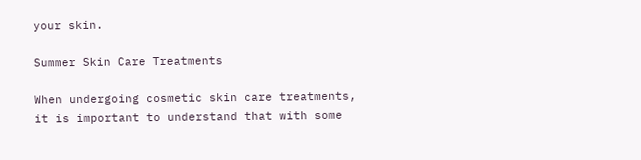your skin.

Summer Skin Care Treatments

When undergoing cosmetic skin care treatments, it is important to understand that with some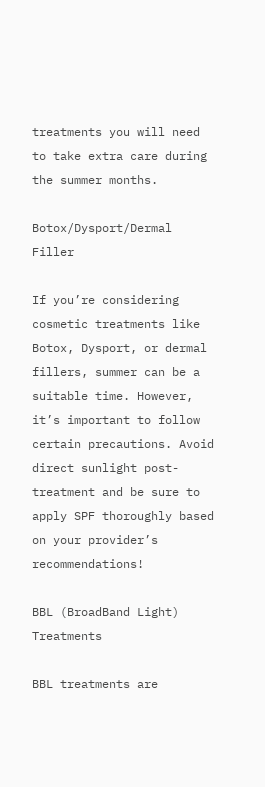treatments you will need to take extra care during the summer months.

Botox/Dysport/Dermal Filler

If you’re considering cosmetic treatments like Botox, Dysport, or dermal fillers, summer can be a suitable time. However, it’s important to follow certain precautions. Avoid direct sunlight post-treatment and be sure to apply SPF thoroughly based on your provider’s recommendations!

BBL (BroadBand Light) Treatments

BBL treatments are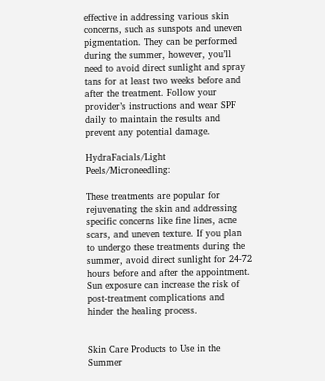effective in addressing various skin concerns, such as sunspots and uneven pigmentation. They can be performed during the summer, however, you’ll need to avoid direct sunlight and spray tans for at least two weeks before and after the treatment. Follow your provider’s instructions and wear SPF daily to maintain the results and prevent any potential damage.

HydraFacials/Light Peels/Microneedling:

These treatments are popular for rejuvenating the skin and addressing specific concerns like fine lines, acne scars, and uneven texture. If you plan to undergo these treatments during the summer, avoid direct sunlight for 24-72 hours before and after the appointment. Sun exposure can increase the risk of post-treatment complications and hinder the healing process.


Skin Care Products to Use in the Summer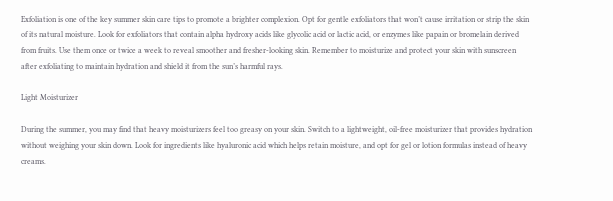Exfoliation is one of the key summer skin care tips to promote a brighter complexion. Opt for gentle exfoliators that won’t cause irritation or strip the skin of its natural moisture. Look for exfoliators that contain alpha hydroxy acids like glycolic acid or lactic acid, or enzymes like papain or bromelain derived from fruits. Use them once or twice a week to reveal smoother and fresher-looking skin. Remember to moisturize and protect your skin with sunscreen after exfoliating to maintain hydration and shield it from the sun’s harmful rays.

Light Moisturizer

During the summer, you may find that heavy moisturizers feel too greasy on your skin. Switch to a lightweight, oil-free moisturizer that provides hydration without weighing your skin down. Look for ingredients like hyaluronic acid which helps retain moisture, and opt for gel or lotion formulas instead of heavy creams.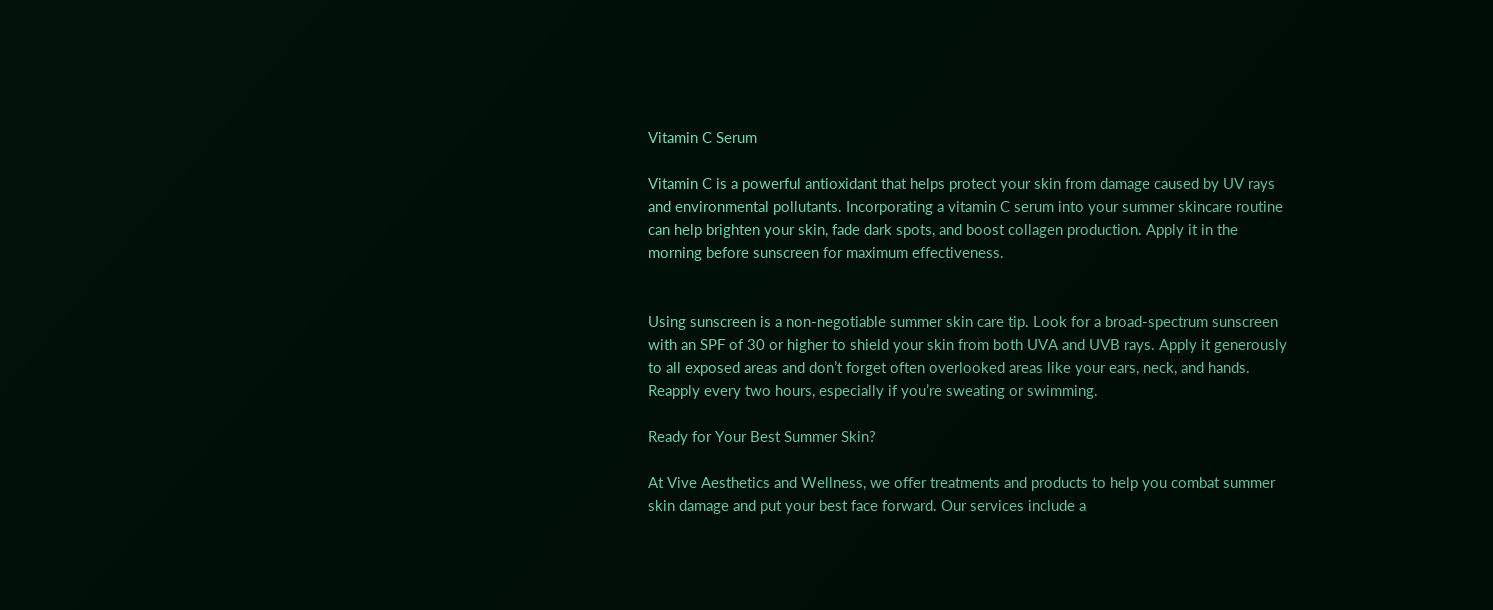Vitamin C Serum

Vitamin C is a powerful antioxidant that helps protect your skin from damage caused by UV rays and environmental pollutants. Incorporating a vitamin C serum into your summer skincare routine can help brighten your skin, fade dark spots, and boost collagen production. Apply it in the morning before sunscreen for maximum effectiveness.


Using sunscreen is a non-negotiable summer skin care tip. Look for a broad-spectrum sunscreen with an SPF of 30 or higher to shield your skin from both UVA and UVB rays. Apply it generously to all exposed areas and don’t forget often overlooked areas like your ears, neck, and hands. Reapply every two hours, especially if you’re sweating or swimming.

Ready for Your Best Summer Skin?

At Vive Aesthetics and Wellness, we offer treatments and products to help you combat summer skin damage and put your best face forward. Our services include a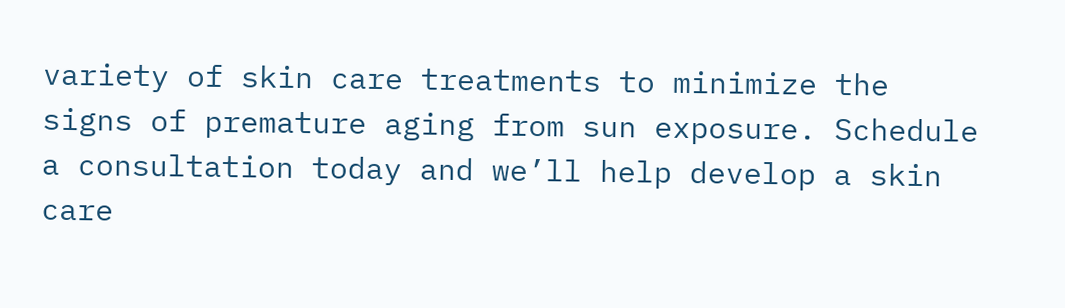variety of skin care treatments to minimize the signs of premature aging from sun exposure. Schedule a consultation today and we’ll help develop a skin care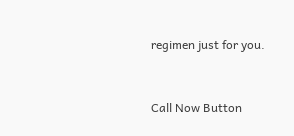regimen just for you.


Call Now Button